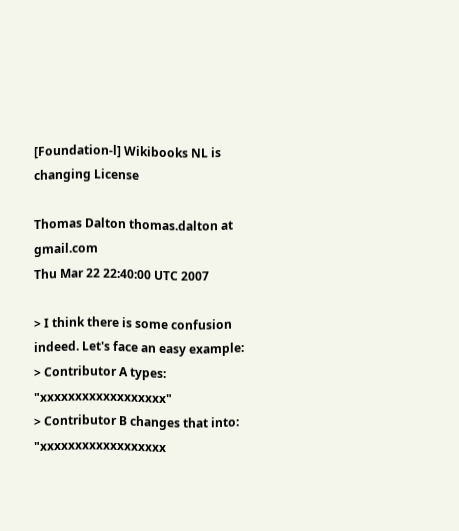[Foundation-l] Wikibooks NL is changing License

Thomas Dalton thomas.dalton at gmail.com
Thu Mar 22 22:40:00 UTC 2007

> I think there is some confusion indeed. Let's face an easy example:
> Contributor A types:  "xxxxxxxxxxxxxxxxxx"
> Contributor B changes that into: "xxxxxxxxxxxxxxxxxx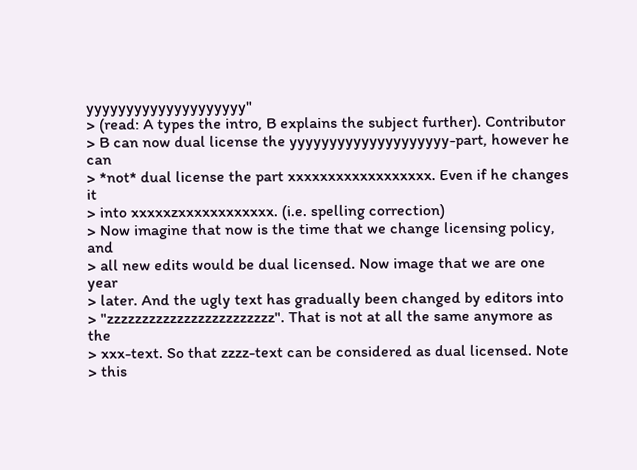yyyyyyyyyyyyyyyyyyyy"
> (read: A types the intro, B explains the subject further). Contributor
> B can now dual license the yyyyyyyyyyyyyyyyyyyy-part, however he can
> *not* dual license the part xxxxxxxxxxxxxxxxxx. Even if he changes it
> into xxxxxzxxxxxxxxxxxx. (i.e. spelling correction)
> Now imagine that now is the time that we change licensing policy, and
> all new edits would be dual licensed. Now image that we are one year
> later. And the ugly text has gradually been changed by editors into
> "zzzzzzzzzzzzzzzzzzzzzzzz". That is not at all the same anymore as the
> xxx-text. So that zzzz-text can be considered as dual licensed. Note
> this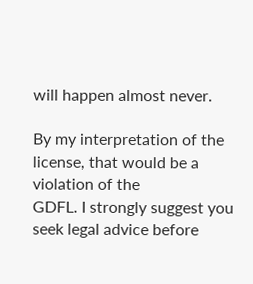will happen almost never.

By my interpretation of the license, that would be a violation of the
GDFL. I strongly suggest you seek legal advice before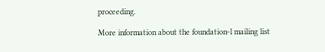proceeding.

More information about the foundation-l mailing list